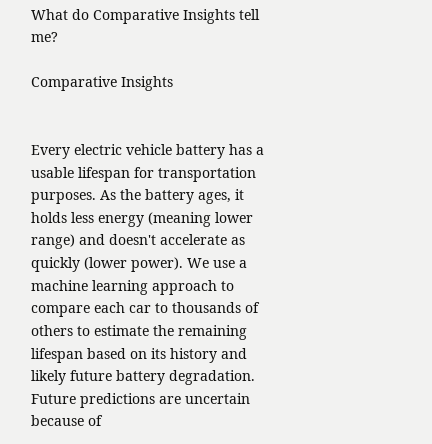What do Comparative Insights tell me?

Comparative Insights


Every electric vehicle battery has a usable lifespan for transportation purposes. As the battery ages, it holds less energy (meaning lower range) and doesn't accelerate as quickly (lower power). We use a machine learning approach to compare each car to thousands of others to estimate the remaining lifespan based on its history and likely future battery degradation. Future predictions are uncertain because of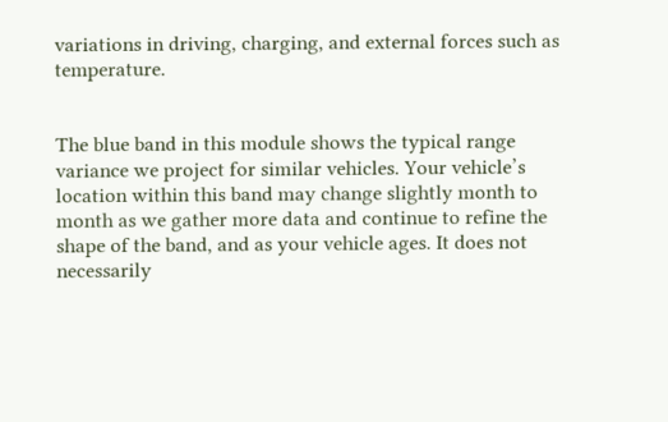variations in driving, charging, and external forces such as temperature.


The blue band in this module shows the typical range variance we project for similar vehicles. Your vehicle’s location within this band may change slightly month to month as we gather more data and continue to refine the shape of the band, and as your vehicle ages. It does not necessarily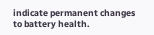indicate permanent changes to battery health.